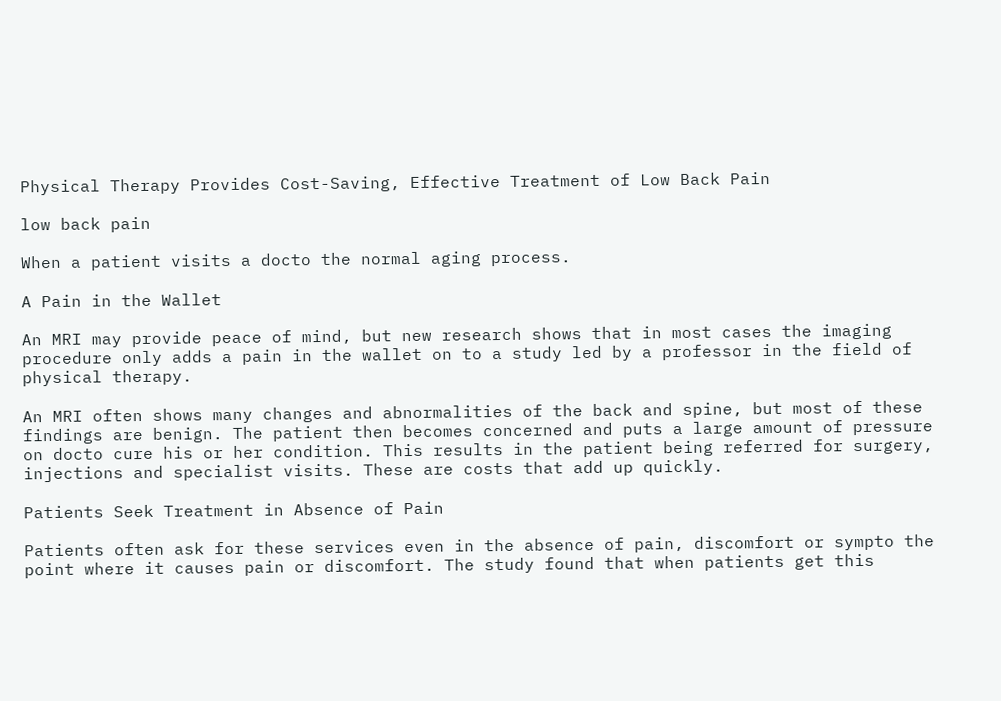Physical Therapy Provides Cost-Saving, Effective Treatment of Low Back Pain

low back pain

When a patient visits a docto the normal aging process.

A Pain in the Wallet

An MRI may provide peace of mind, but new research shows that in most cases the imaging procedure only adds a pain in the wallet on to a study led by a professor in the field of physical therapy.

An MRI often shows many changes and abnormalities of the back and spine, but most of these findings are benign. The patient then becomes concerned and puts a large amount of pressure on docto cure his or her condition. This results in the patient being referred for surgery, injections and specialist visits. These are costs that add up quickly.

Patients Seek Treatment in Absence of Pain

Patients often ask for these services even in the absence of pain, discomfort or sympto the point where it causes pain or discomfort. The study found that when patients get this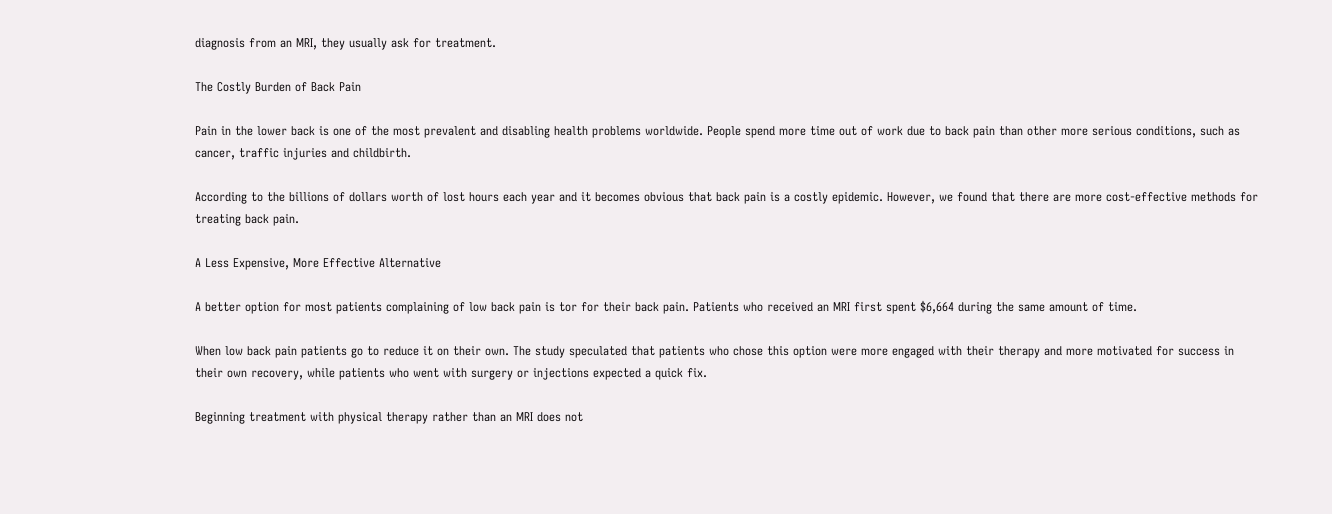diagnosis from an MRI, they usually ask for treatment.

The Costly Burden of Back Pain

Pain in the lower back is one of the most prevalent and disabling health problems worldwide. People spend more time out of work due to back pain than other more serious conditions, such as cancer, traffic injuries and childbirth.

According to the billions of dollars worth of lost hours each year and it becomes obvious that back pain is a costly epidemic. However, we found that there are more cost-effective methods for treating back pain.

A Less Expensive, More Effective Alternative

A better option for most patients complaining of low back pain is tor for their back pain. Patients who received an MRI first spent $6,664 during the same amount of time.

When low back pain patients go to reduce it on their own. The study speculated that patients who chose this option were more engaged with their therapy and more motivated for success in their own recovery, while patients who went with surgery or injections expected a quick fix.

Beginning treatment with physical therapy rather than an MRI does not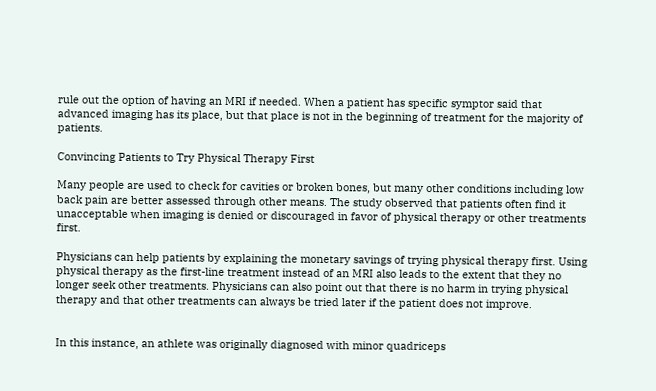rule out the option of having an MRI if needed. When a patient has specific symptor said that advanced imaging has its place, but that place is not in the beginning of treatment for the majority of patients.

Convincing Patients to Try Physical Therapy First

Many people are used to check for cavities or broken bones, but many other conditions including low back pain are better assessed through other means. The study observed that patients often find it unacceptable when imaging is denied or discouraged in favor of physical therapy or other treatments first.

Physicians can help patients by explaining the monetary savings of trying physical therapy first. Using physical therapy as the first-line treatment instead of an MRI also leads to the extent that they no longer seek other treatments. Physicians can also point out that there is no harm in trying physical therapy and that other treatments can always be tried later if the patient does not improve.


In this instance, an athlete was originally diagnosed with minor quadriceps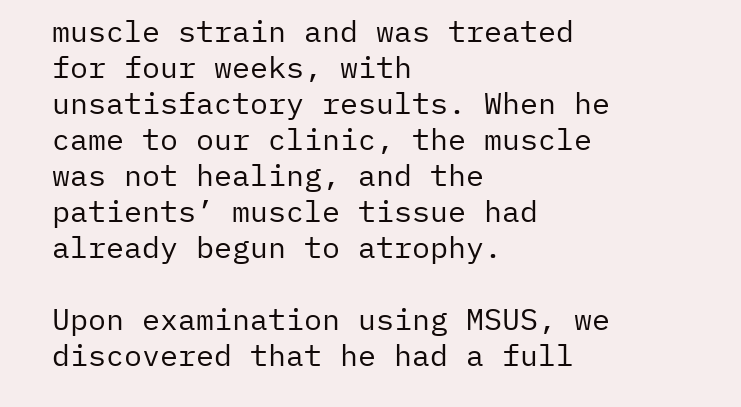muscle strain and was treated for four weeks, with unsatisfactory results. When he came to our clinic, the muscle was not healing, and the patients’ muscle tissue had already begun to atrophy.

Upon examination using MSUS, we discovered that he had a full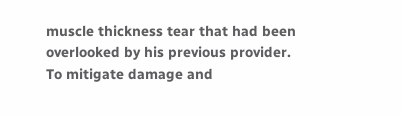muscle thickness tear that had been overlooked by his previous provider. To mitigate damage and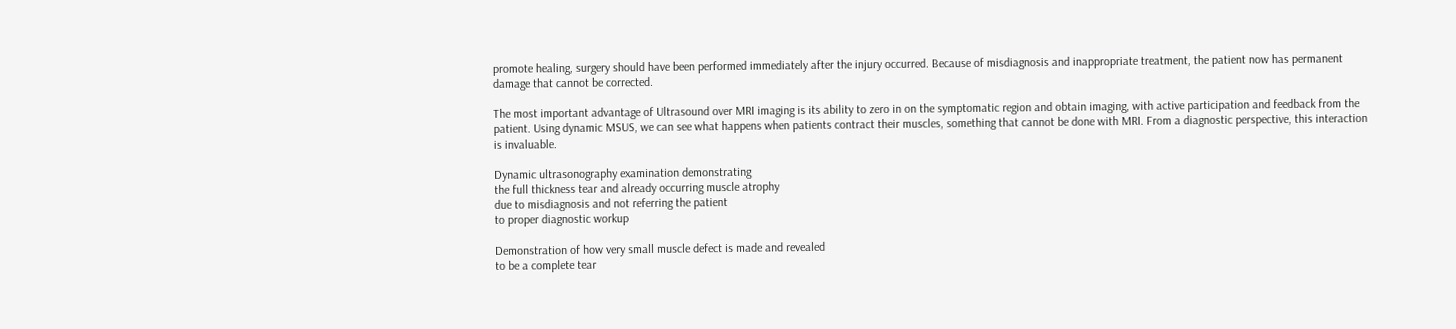promote healing, surgery should have been performed immediately after the injury occurred. Because of misdiagnosis and inappropriate treatment, the patient now has permanent damage that cannot be corrected.

The most important advantage of Ultrasound over MRI imaging is its ability to zero in on the symptomatic region and obtain imaging, with active participation and feedback from the patient. Using dynamic MSUS, we can see what happens when patients contract their muscles, something that cannot be done with MRI. From a diagnostic perspective, this interaction is invaluable.

Dynamic ultrasonography examination demonstrating
the full thickness tear and already occurring muscle atrophy
due to misdiagnosis and not referring the patient
to proper diagnostic workup

Demonstration of how very small muscle defect is made and revealed
to be a complete tear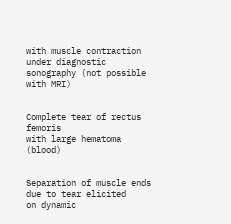with muscle contraction
under diagnostic sonography (not possible with MRI)


Complete tear of rectus femoris
with large hematoma (blood)


Separation of muscle ends due to tear elicited
on dynamic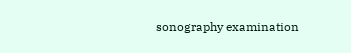sonography examination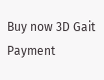Buy now 3D Gait
Payment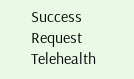Success
Request Telehealth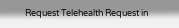Request Telehealth Request in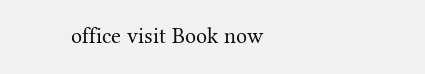office visit Book now